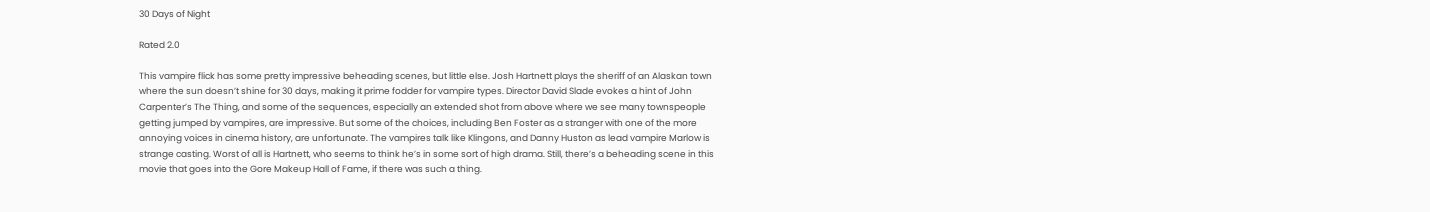30 Days of Night

Rated 2.0

This vampire flick has some pretty impressive beheading scenes, but little else. Josh Hartnett plays the sheriff of an Alaskan town where the sun doesn’t shine for 30 days, making it prime fodder for vampire types. Director David Slade evokes a hint of John Carpenter’s The Thing, and some of the sequences, especially an extended shot from above where we see many townspeople getting jumped by vampires, are impressive. But some of the choices, including Ben Foster as a stranger with one of the more annoying voices in cinema history, are unfortunate. The vampires talk like Klingons, and Danny Huston as lead vampire Marlow is strange casting. Worst of all is Hartnett, who seems to think he’s in some sort of high drama. Still, there’s a beheading scene in this movie that goes into the Gore Makeup Hall of Fame, if there was such a thing.